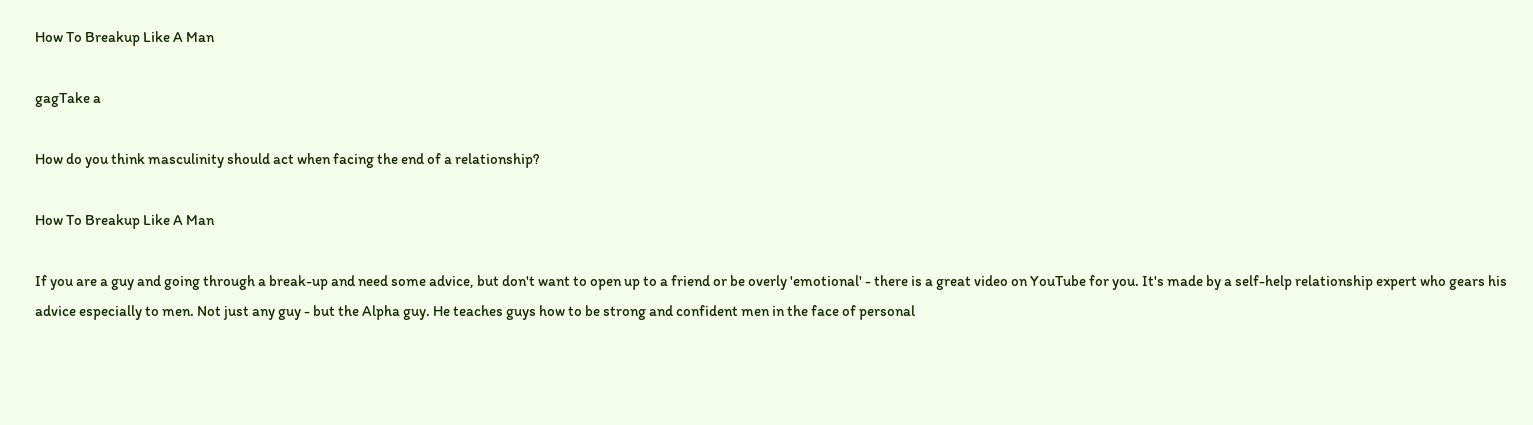How To Breakup Like A Man

gagTake a

How do you think masculinity should act when facing the end of a relationship?

How To Breakup Like A Man

If you are a guy and going through a break-up and need some advice, but don't want to open up to a friend or be overly 'emotional' - there is a great video on YouTube for you. It's made by a self-help relationship expert who gears his advice especially to men. Not just any guy - but the Alpha guy. He teaches guys how to be strong and confident men in the face of personal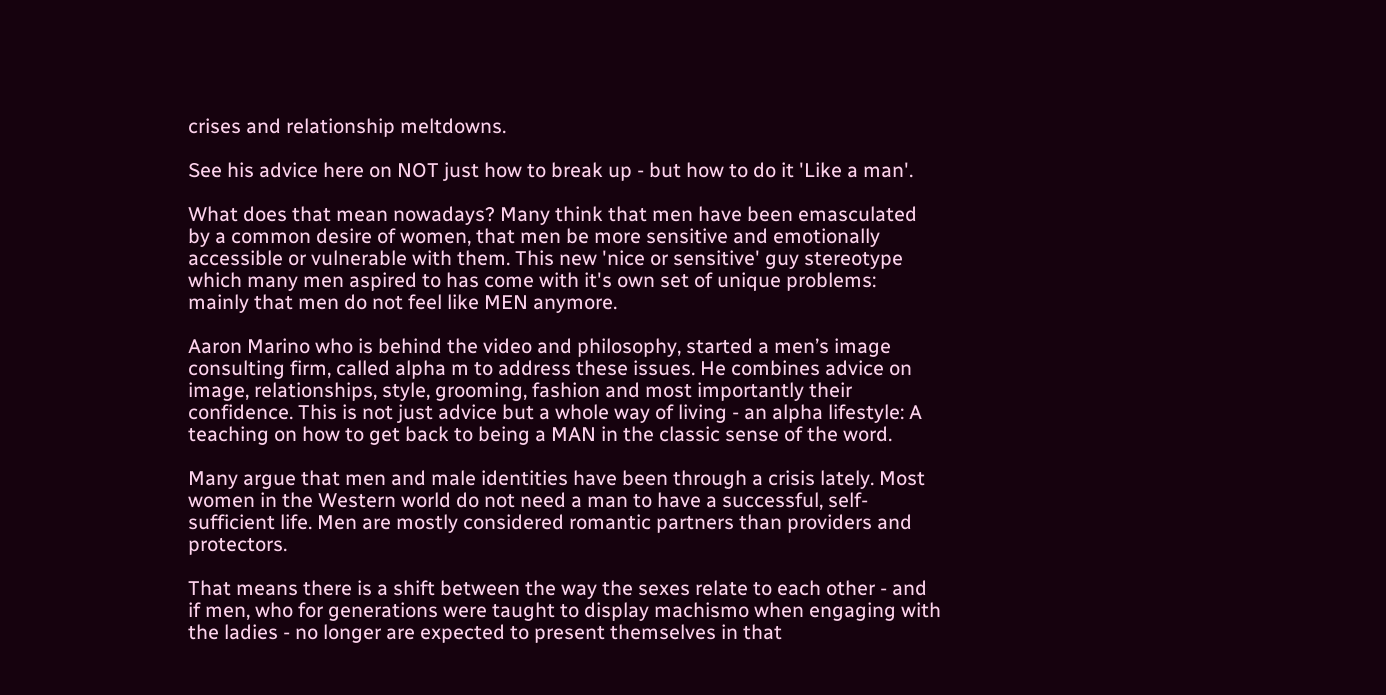crises and relationship meltdowns.

See his advice here on NOT just how to break up - but how to do it 'Like a man'.

What does that mean nowadays? Many think that men have been emasculated by a common desire of women, that men be more sensitive and emotionally accessible or vulnerable with them. This new 'nice or sensitive' guy stereotype which many men aspired to has come with it's own set of unique problems: mainly that men do not feel like MEN anymore.

Aaron Marino who is behind the video and philosophy, started a men’s image consulting firm, called alpha m to address these issues. He combines advice on image, relationships, style, grooming, fashion and most importantly their confidence. This is not just advice but a whole way of living - an alpha lifestyle: A teaching on how to get back to being a MAN in the classic sense of the word.

Many argue that men and male identities have been through a crisis lately. Most women in the Western world do not need a man to have a successful, self-sufficient life. Men are mostly considered romantic partners than providers and protectors.

That means there is a shift between the way the sexes relate to each other - and if men, who for generations were taught to display machismo when engaging with the ladies - no longer are expected to present themselves in that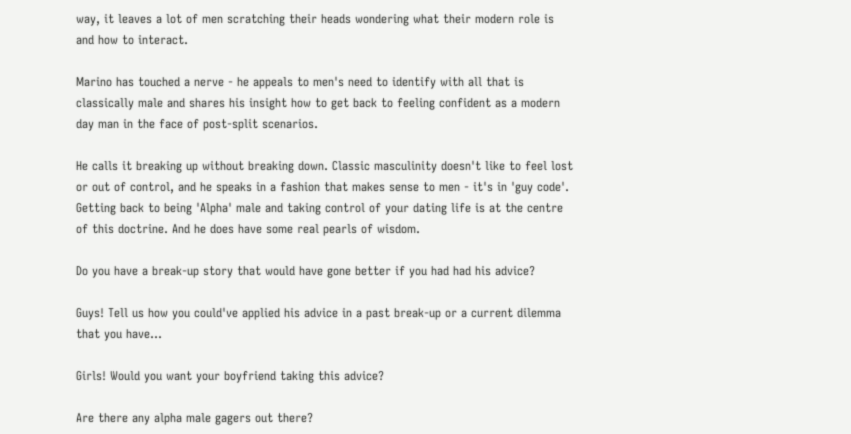way, it leaves a lot of men scratching their heads wondering what their modern role is and how to interact.

Marino has touched a nerve - he appeals to men's need to identify with all that is classically male and shares his insight how to get back to feeling confident as a modern day man in the face of post-split scenarios.

He calls it breaking up without breaking down. Classic masculinity doesn't like to feel lost or out of control, and he speaks in a fashion that makes sense to men - it's in 'guy code'. Getting back to being 'Alpha' male and taking control of your dating life is at the centre of this doctrine. And he does have some real pearls of wisdom.

Do you have a break-up story that would have gone better if you had had his advice?

Guys! Tell us how you could've applied his advice in a past break-up or a current dilemma that you have...

Girls! Would you want your boyfriend taking this advice?

Are there any alpha male gagers out there?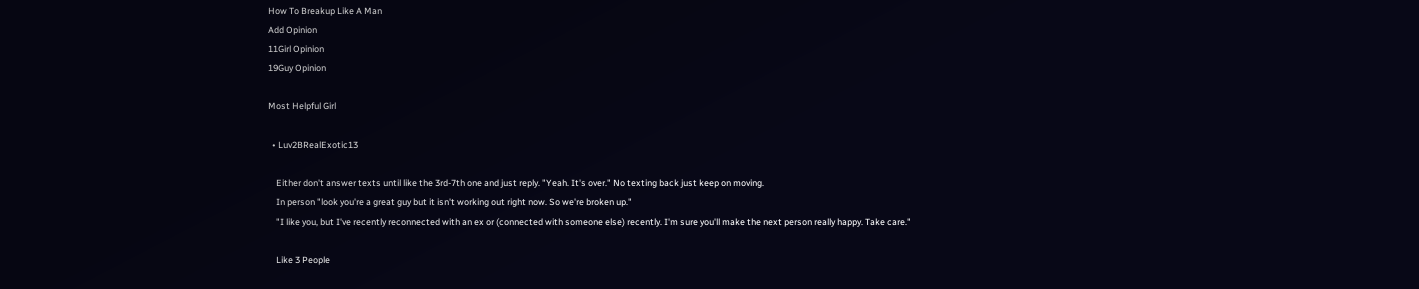How To Breakup Like A Man
Add Opinion
11Girl Opinion
19Guy Opinion

Most Helpful Girl

  • Luv2BRealExotic13

    Either don't answer texts until like the 3rd-7th one and just reply. "Yeah. It's over." No texting back just keep on moving.
    In person "look you're a great guy but it isn't working out right now. So we're broken up."
    "I like you, but I've recently reconnected with an ex or (connected with someone else) recently. I'm sure you'll make the next person really happy. Take care."

    Like 3 People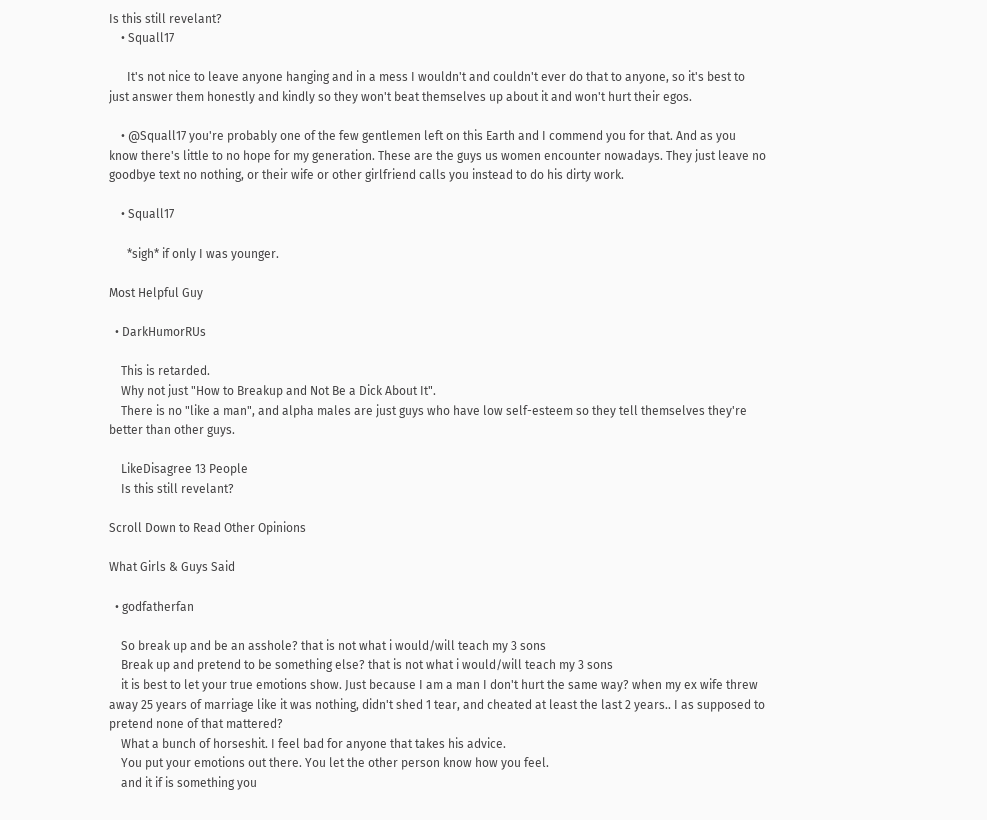Is this still revelant?
    • Squall17

      It's not nice to leave anyone hanging and in a mess I wouldn't and couldn't ever do that to anyone, so it's best to just answer them honestly and kindly so they won't beat themselves up about it and won't hurt their egos.

    • @Squall17 you're probably one of the few gentlemen left on this Earth and I commend you for that. And as you know there's little to no hope for my generation. These are the guys us women encounter nowadays. They just leave no goodbye text no nothing, or their wife or other girlfriend calls you instead to do his dirty work.

    • Squall17

      *sigh* if only I was younger.

Most Helpful Guy

  • DarkHumorRUs

    This is retarded.
    Why not just "How to Breakup and Not Be a Dick About It".
    There is no "like a man", and alpha males are just guys who have low self-esteem so they tell themselves they're better than other guys.

    LikeDisagree 13 People
    Is this still revelant?

Scroll Down to Read Other Opinions

What Girls & Guys Said

  • godfatherfan

    So break up and be an asshole? that is not what i would/will teach my 3 sons
    Break up and pretend to be something else? that is not what i would/will teach my 3 sons
    it is best to let your true emotions show. Just because I am a man I don't hurt the same way? when my ex wife threw away 25 years of marriage like it was nothing, didn't shed 1 tear, and cheated at least the last 2 years.. I as supposed to pretend none of that mattered?
    What a bunch of horseshit. I feel bad for anyone that takes his advice.
    You put your emotions out there. You let the other person know how you feel.
    and it if is something you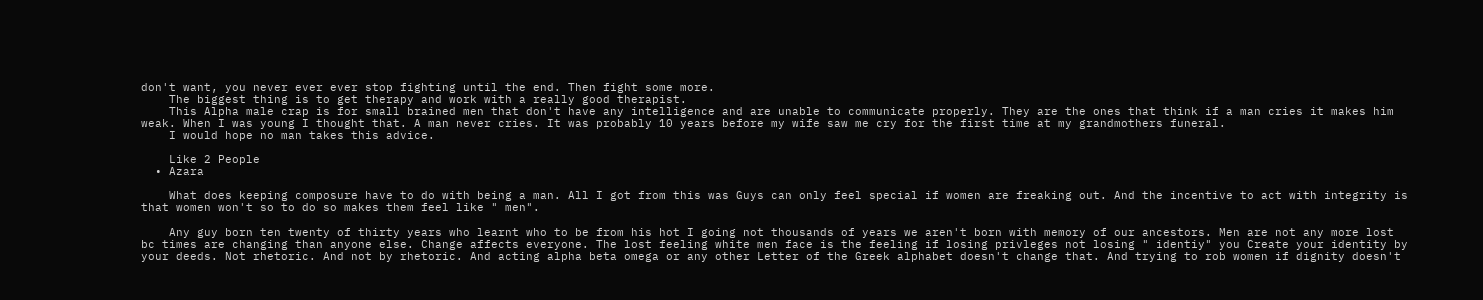don't want, you never ever ever stop fighting until the end. Then fight some more.
    The biggest thing is to get therapy and work with a really good therapist.
    This Alpha male crap is for small brained men that don't have any intelligence and are unable to communicate properly. They are the ones that think if a man cries it makes him weak. When I was young I thought that. A man never cries. It was probably 10 years before my wife saw me cry for the first time at my grandmothers funeral.
    I would hope no man takes this advice.

    Like 2 People
  • Azara

    What does keeping composure have to do with being a man. All I got from this was Guys can only feel special if women are freaking out. And the incentive to act with integrity is that women won't so to do so makes them feel like " men".

    Any guy born ten twenty of thirty years who learnt who to be from his hot I going not thousands of years we aren't born with memory of our ancestors. Men are not any more lost bc times are changing than anyone else. Change affects everyone. The lost feeling white men face is the feeling if losing privleges not losing " identiy" you Create your identity by your deeds. Not rhetoric. And not by rhetoric. And acting alpha beta omega or any other Letter of the Greek alphabet doesn't change that. And trying to rob women if dignity doesn't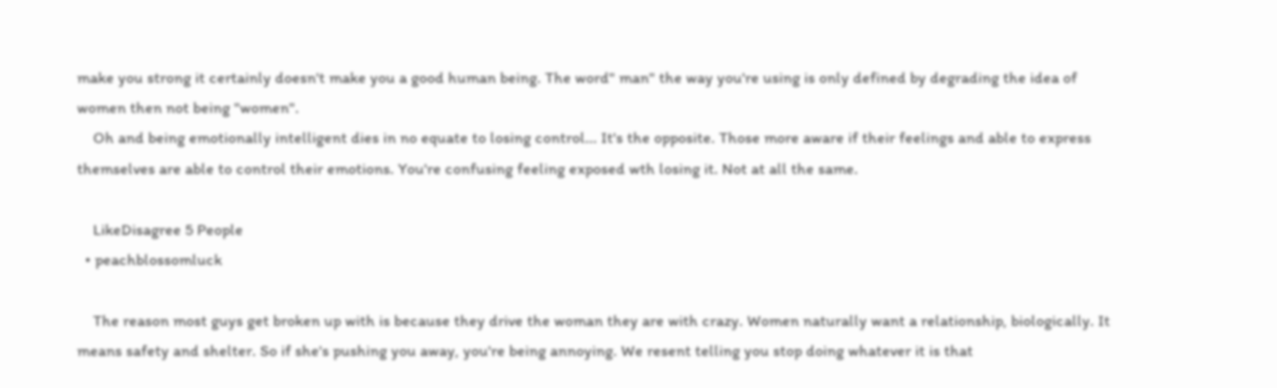make you strong it certainly doesn't make you a good human being. The word" man" the way you're using is only defined by degrading the idea of women then not being "women".
    Oh and being emotionally intelligent dies in no equate to losing control... It's the opposite. Those more aware if their feelings and able to express themselves are able to control their emotions. You're confusing feeling exposed wth losing it. Not at all the same.

    LikeDisagree 5 People
  • peachblossomluck

    The reason most guys get broken up with is because they drive the woman they are with crazy. Women naturally want a relationship, biologically. It means safety and shelter. So if she's pushing you away, you're being annoying. We resent telling you stop doing whatever it is that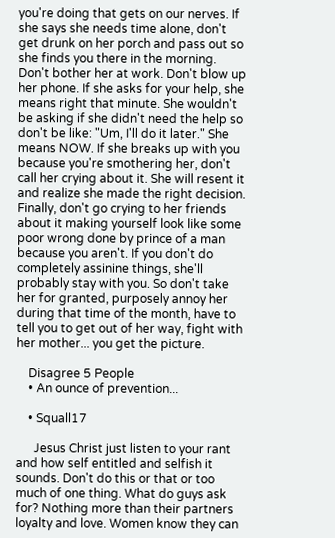you're doing that gets on our nerves. If she says she needs time alone, don't get drunk on her porch and pass out so she finds you there in the morning. Don't bother her at work. Don't blow up her phone. If she asks for your help, she means right that minute. She wouldn't be asking if she didn't need the help so don't be like: "Um, I'll do it later." She means NOW. If she breaks up with you because you're smothering her, don't call her crying about it. She will resent it and realize she made the right decision. Finally, don't go crying to her friends about it making yourself look like some poor wrong done by prince of a man because you aren't. If you don't do completely assinine things, she'll probably stay with you. So don't take her for granted, purposely annoy her during that time of the month, have to tell you to get out of her way, fight with her mother... you get the picture.

    Disagree 5 People
    • An ounce of prevention...

    • Squall17

      Jesus Christ just listen to your rant and how self entitled and selfish it sounds. Don't do this or that or too much of one thing. What do guys ask for? Nothing more than their partners loyalty and love. Women know they can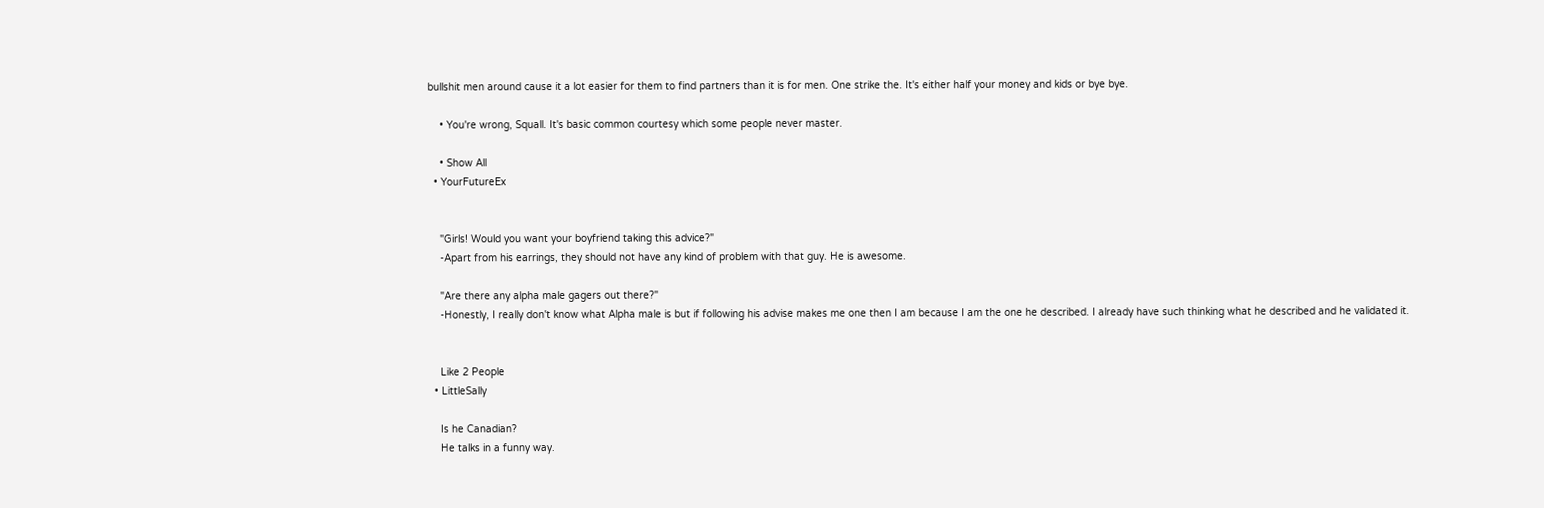bullshit men around cause it a lot easier for them to find partners than it is for men. One strike the. It's either half your money and kids or bye bye.

    • You're wrong, Squall. It's basic common courtesy which some people never master.

    • Show All
  • YourFutureEx


    "Girls! Would you want your boyfriend taking this advice?"
    -Apart from his earrings, they should not have any kind of problem with that guy. He is awesome.

    "Are there any alpha male gagers out there?"
    -Honestly, I really don't know what Alpha male is but if following his advise makes me one then I am because I am the one he described. I already have such thinking what he described and he validated it.


    Like 2 People
  • LittleSally

    Is he Canadian?
    He talks in a funny way.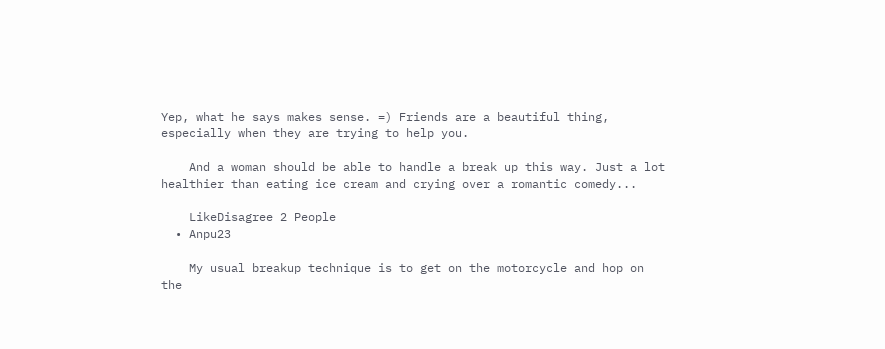Yep, what he says makes sense. =) Friends are a beautiful thing, especially when they are trying to help you.

    And a woman should be able to handle a break up this way. Just a lot healthier than eating ice cream and crying over a romantic comedy...

    LikeDisagree 2 People
  • Anpu23

    My usual breakup technique is to get on the motorcycle and hop on the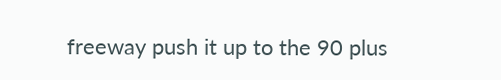freeway push it up to the 90 plus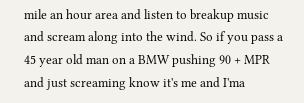mile an hour area and listen to breakup music and scream along into the wind. So if you pass a 45 year old man on a BMW pushing 90 + MPR and just screaming know it's me and I'ma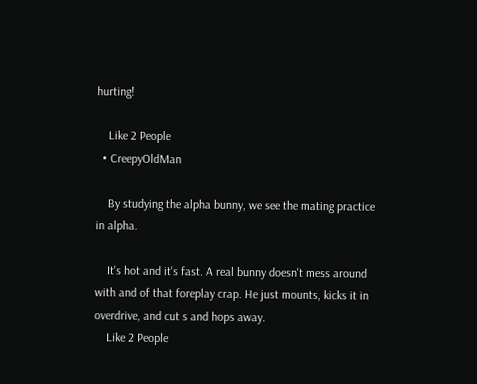hurting!

    Like 2 People
  • CreepyOldMan

    By studying the alpha bunny, we see the mating practice in alpha.

    It's hot and it's fast. A real bunny doesn't mess around with and of that foreplay crap. He just mounts, kicks it in overdrive, and cut s and hops away.
    Like 2 People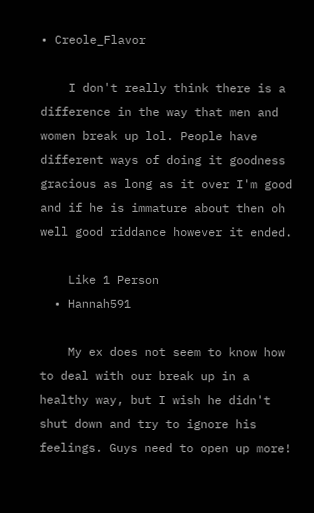• Creole_Flavor

    I don't really think there is a difference in the way that men and women break up lol. People have different ways of doing it goodness gracious as long as it over I'm good and if he is immature about then oh well good riddance however it ended.

    Like 1 Person
  • Hannah591

    My ex does not seem to know how to deal with our break up in a healthy way, but I wish he didn't shut down and try to ignore his feelings. Guys need to open up more!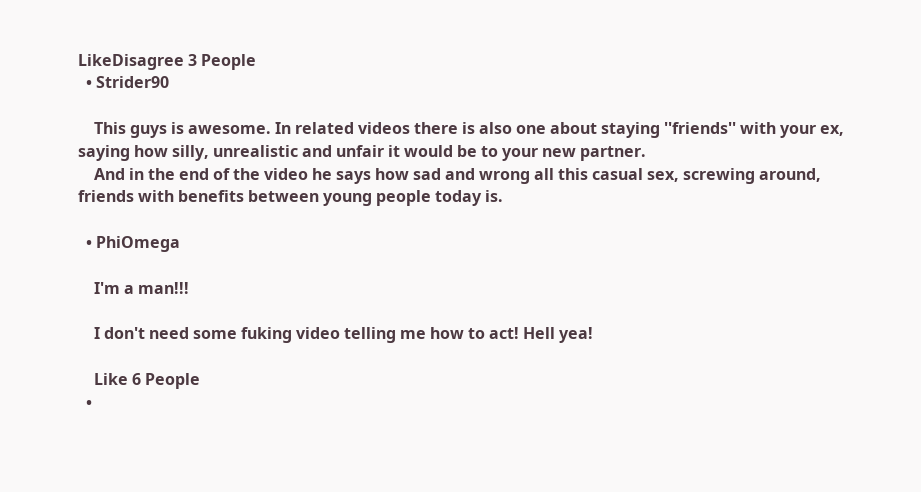LikeDisagree 3 People
  • Strider90

    This guys is awesome. In related videos there is also one about staying ''friends'' with your ex, saying how silly, unrealistic and unfair it would be to your new partner.
    And in the end of the video he says how sad and wrong all this casual sex, screwing around, friends with benefits between young people today is.

  • PhiOmega

    I'm a man!!!

    I don't need some fuking video telling me how to act! Hell yea!

    Like 6 People
  •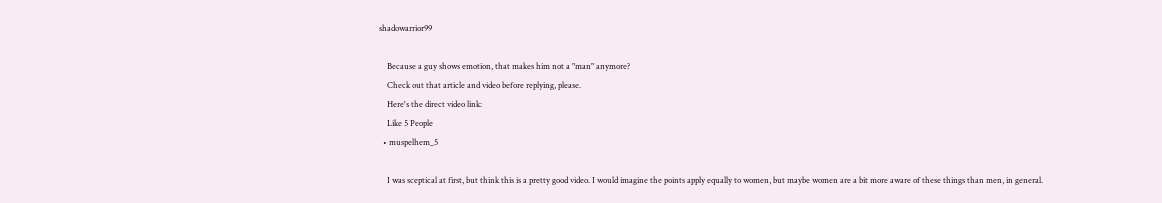shadowarrior99

    Because a guy shows emotion, that makes him not a "man" anymore?
    Check out that article and video before replying, please.
    Here's the direct video link:
    Like 5 People
  • muspelhem_5

    I was sceptical at first, but think this is a pretty good video. I would imagine the points apply equally to women, but maybe women are a bit more aware of these things than men, in general.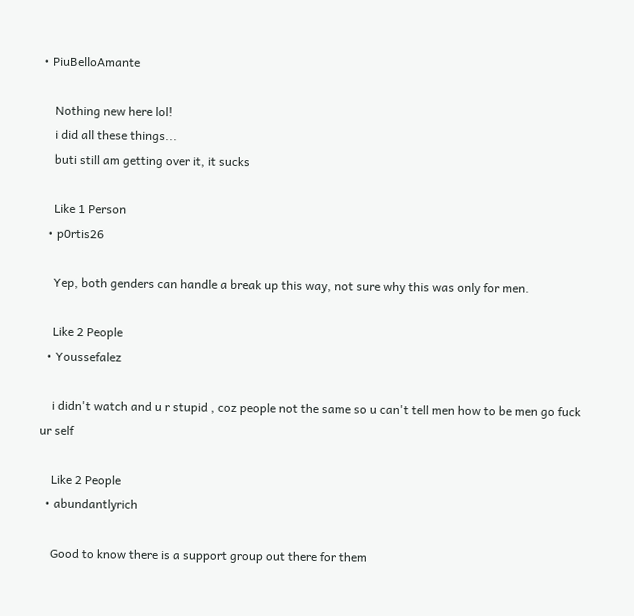• PiuBelloAmante

    Nothing new here lol!
    i did all these things...
    buti still am getting over it, it sucks

    Like 1 Person
  • p0rtis26

    Yep, both genders can handle a break up this way, not sure why this was only for men.

    Like 2 People
  • Youssefalez

    i didn't watch and u r stupid , coz people not the same so u can't tell men how to be men go fuck ur self

    Like 2 People
  • abundantlyrich

    Good to know there is a support group out there for them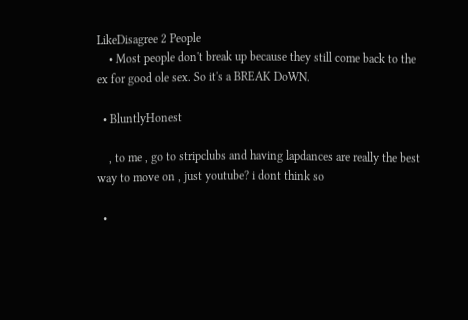LikeDisagree 2 People
    • Most people don't break up because they still come back to the ex for good ole sex. So it's a BREAK DoWN.

  • BluntlyHonest

    , to me , go to stripclubs and having lapdances are really the best way to move on , just youtube? i dont think so

  •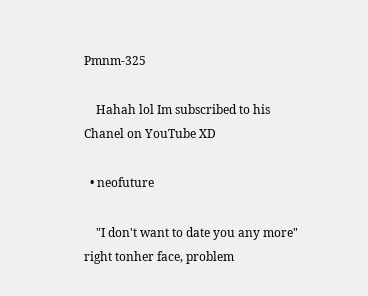Pmnm-325

    Hahah lol Im subscribed to his Chanel on YouTube XD

  • neofuture

    "I don't want to date you any more" right tonher face, problem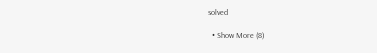solved

  • Show More (8)